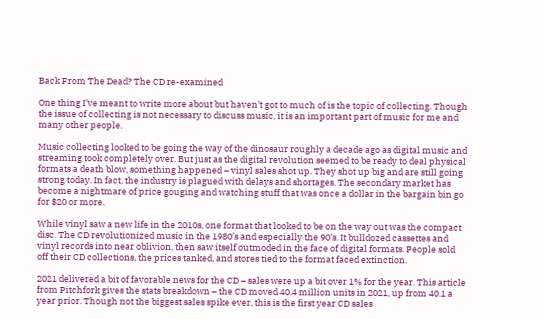Back From The Dead? The CD re-examined

One thing I’ve meant to write more about but haven’t got to much of is the topic of collecting. Though the issue of collecting is not necessary to discuss music, it is an important part of music for me and many other people.

Music collecting looked to be going the way of the dinosaur roughly a decade ago as digital music and streaming took completely over. But just as the digital revolution seemed to be ready to deal physical formats a death blow, something happened – vinyl sales shot up. They shot up big and are still going strong today. In fact, the industry is plagued with delays and shortages. The secondary market has become a nightmare of price gouging and watching stuff that was once a dollar in the bargain bin go for $20 or more.

While vinyl saw a new life in the 2010s, one format that looked to be on the way out was the compact disc. The CD revolutionized music in the 1980’s and especially the 90’s. It bulldozed cassettes and vinyl records into near oblivion, then saw itself outmoded in the face of digital formats. People sold off their CD collections, the prices tanked, and stores tied to the format faced extinction.

2021 delivered a bit of favorable news for the CD – sales were up a bit over 1% for the year. This article from Pitchfork gives the stats breakdown – the CD moved 40.4 million units in 2021, up from 40.1 a year prior. Though not the biggest sales spike ever, this is the first year CD sales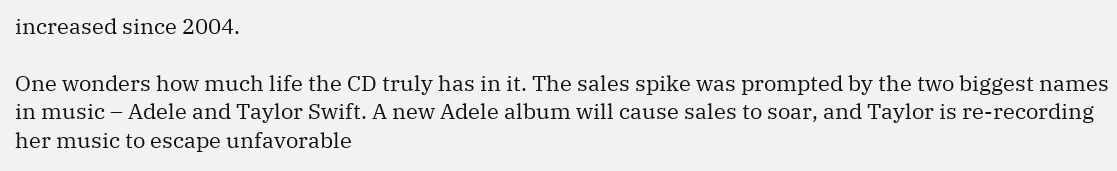increased since 2004.

One wonders how much life the CD truly has in it. The sales spike was prompted by the two biggest names in music – Adele and Taylor Swift. A new Adele album will cause sales to soar, and Taylor is re-recording her music to escape unfavorable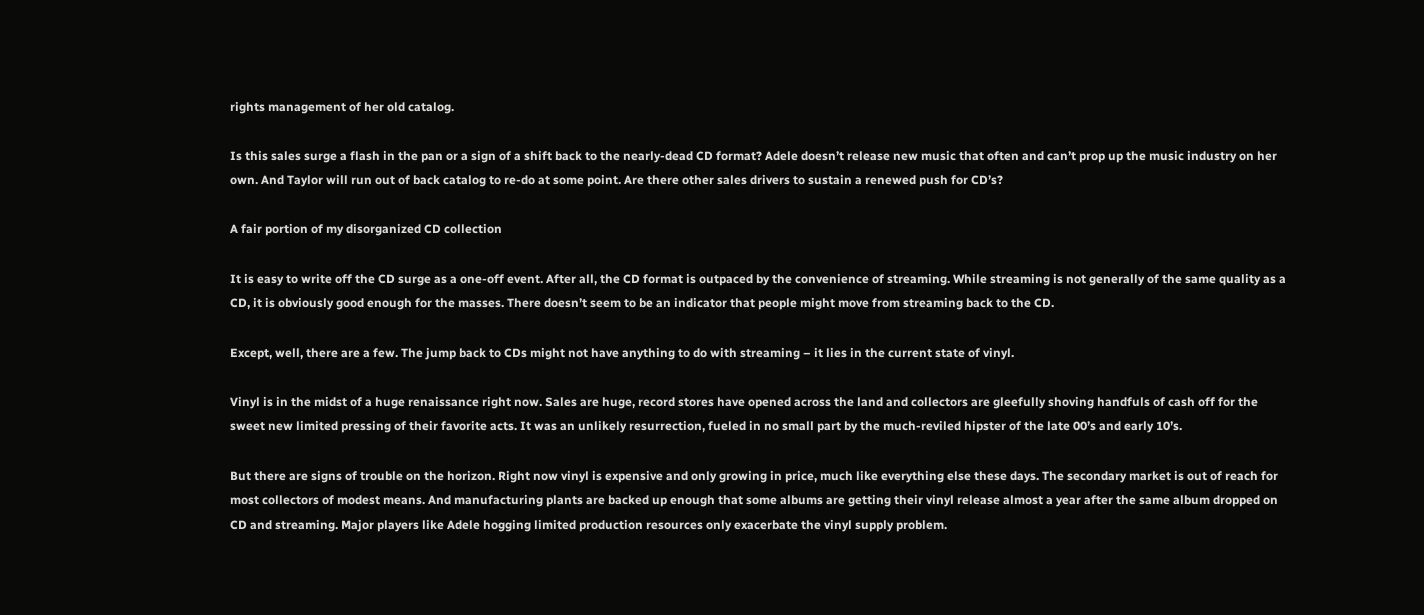rights management of her old catalog.

Is this sales surge a flash in the pan or a sign of a shift back to the nearly-dead CD format? Adele doesn’t release new music that often and can’t prop up the music industry on her own. And Taylor will run out of back catalog to re-do at some point. Are there other sales drivers to sustain a renewed push for CD’s?

A fair portion of my disorganized CD collection

It is easy to write off the CD surge as a one-off event. After all, the CD format is outpaced by the convenience of streaming. While streaming is not generally of the same quality as a CD, it is obviously good enough for the masses. There doesn’t seem to be an indicator that people might move from streaming back to the CD.

Except, well, there are a few. The jump back to CDs might not have anything to do with streaming – it lies in the current state of vinyl.

Vinyl is in the midst of a huge renaissance right now. Sales are huge, record stores have opened across the land and collectors are gleefully shoving handfuls of cash off for the sweet new limited pressing of their favorite acts. It was an unlikely resurrection, fueled in no small part by the much-reviled hipster of the late 00’s and early 10’s.

But there are signs of trouble on the horizon. Right now vinyl is expensive and only growing in price, much like everything else these days. The secondary market is out of reach for most collectors of modest means. And manufacturing plants are backed up enough that some albums are getting their vinyl release almost a year after the same album dropped on CD and streaming. Major players like Adele hogging limited production resources only exacerbate the vinyl supply problem.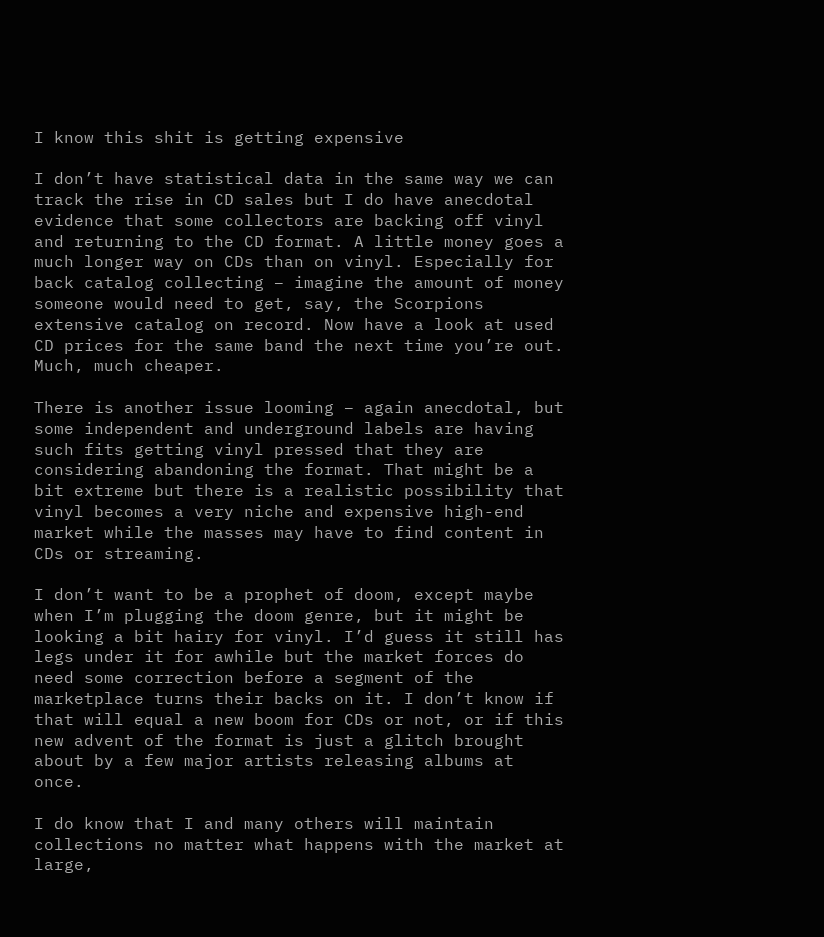I know this shit is getting expensive

I don’t have statistical data in the same way we can track the rise in CD sales but I do have anecdotal evidence that some collectors are backing off vinyl and returning to the CD format. A little money goes a much longer way on CDs than on vinyl. Especially for back catalog collecting – imagine the amount of money someone would need to get, say, the Scorpions extensive catalog on record. Now have a look at used CD prices for the same band the next time you’re out. Much, much cheaper.

There is another issue looming – again anecdotal, but some independent and underground labels are having such fits getting vinyl pressed that they are considering abandoning the format. That might be a bit extreme but there is a realistic possibility that vinyl becomes a very niche and expensive high-end market while the masses may have to find content in CDs or streaming.

I don’t want to be a prophet of doom, except maybe when I’m plugging the doom genre, but it might be looking a bit hairy for vinyl. I’d guess it still has legs under it for awhile but the market forces do need some correction before a segment of the marketplace turns their backs on it. I don’t know if that will equal a new boom for CDs or not, or if this new advent of the format is just a glitch brought about by a few major artists releasing albums at once.

I do know that I and many others will maintain collections no matter what happens with the market at large,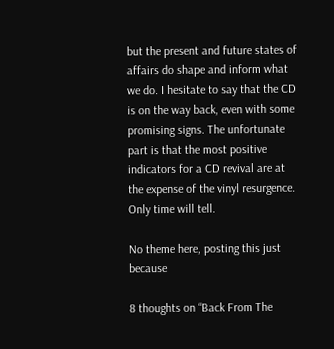but the present and future states of affairs do shape and inform what we do. I hesitate to say that the CD is on the way back, even with some promising signs. The unfortunate part is that the most positive indicators for a CD revival are at the expense of the vinyl resurgence. Only time will tell.

No theme here, posting this just because

8 thoughts on “Back From The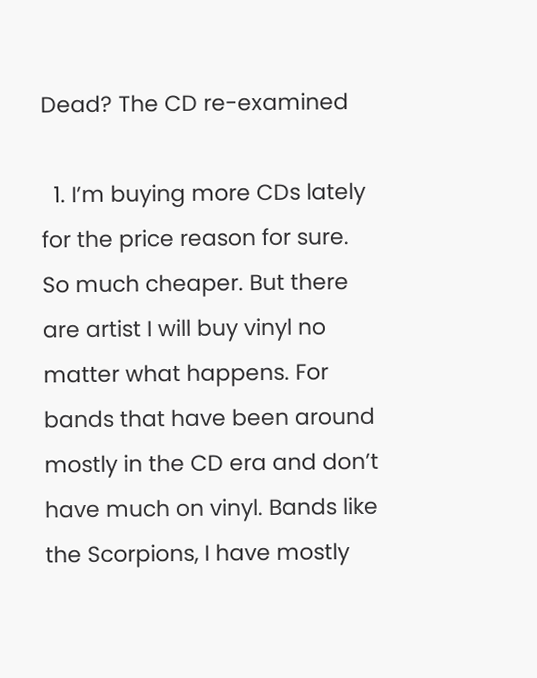Dead? The CD re-examined

  1. I’m buying more CDs lately for the price reason for sure. So much cheaper. But there are artist I will buy vinyl no matter what happens. For bands that have been around mostly in the CD era and don’t have much on vinyl. Bands like the Scorpions, I have mostly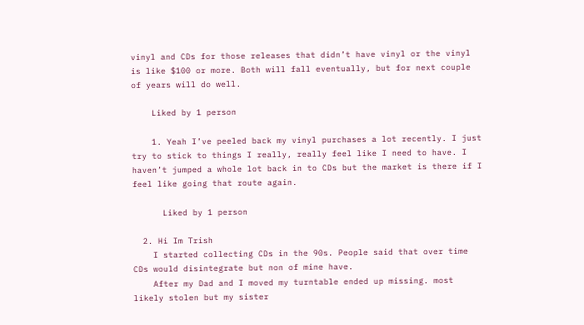vinyl and CDs for those releases that didn’t have vinyl or the vinyl is like $100 or more. Both will fall eventually, but for next couple of years will do well.

    Liked by 1 person

    1. Yeah I’ve peeled back my vinyl purchases a lot recently. I just try to stick to things I really, really feel like I need to have. I haven’t jumped a whole lot back in to CDs but the market is there if I feel like going that route again.

      Liked by 1 person

  2. Hi Im Trish
    I started collecting CDs in the 90s. People said that over time CDs would disintegrate but non of mine have.
    After my Dad and I moved my turntable ended up missing. most likely stolen but my sister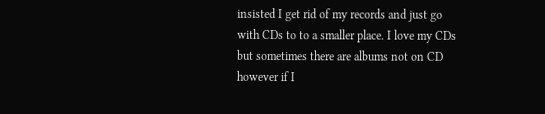insisted I get rid of my records and just go with CDs to to a smaller place. I love my CDs but sometimes there are albums not on CD however if I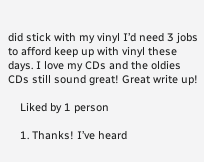did stick with my vinyl I’d need 3 jobs to afford keep up with vinyl these days. I love my CDs and the oldies CDs still sound great! Great write up!

    Liked by 1 person

    1. Thanks! I’ve heard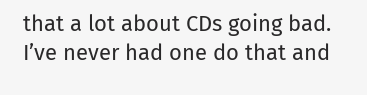that a lot about CDs going bad. I’ve never had one do that and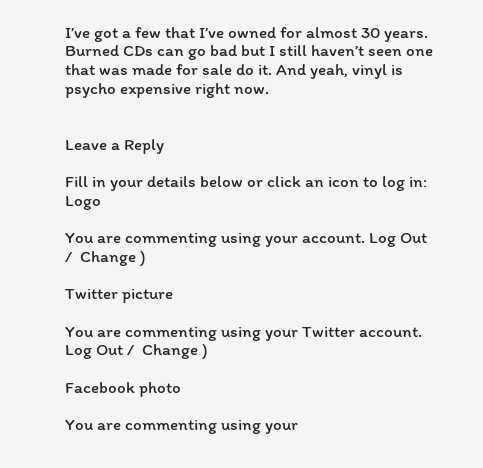I’ve got a few that I’ve owned for almost 30 years. Burned CDs can go bad but I still haven’t seen one that was made for sale do it. And yeah, vinyl is psycho expensive right now.


Leave a Reply

Fill in your details below or click an icon to log in: Logo

You are commenting using your account. Log Out /  Change )

Twitter picture

You are commenting using your Twitter account. Log Out /  Change )

Facebook photo

You are commenting using your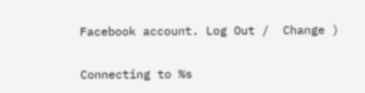Facebook account. Log Out /  Change )

Connecting to %s